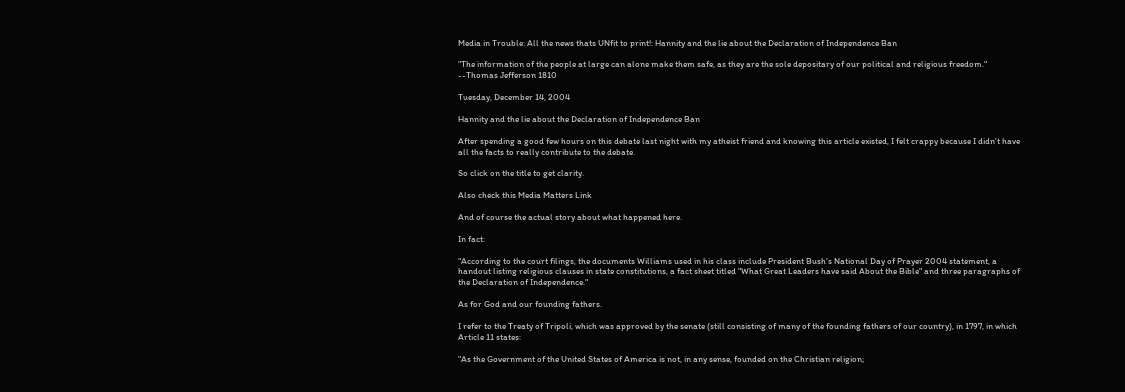Media in Trouble: All the news thats UNfit to print!: Hannity and the lie about the Declaration of Independence Ban

"The information of the people at large can alone make them safe, as they are the sole depositary of our political and religious freedom." --Thomas Jefferson 1810

Tuesday, December 14, 2004

Hannity and the lie about the Declaration of Independence Ban

After spending a good few hours on this debate last night with my atheist friend and knowing this article existed, I felt crappy because I didn’t have all the facts to really contribute to the debate.

So click on the title to get clarity.

Also check this Media Matters Link

And of course the actual story about what happened here.

In fact:

"According to the court filings, the documents Williams used in his class include President Bush's National Day of Prayer 2004 statement, a handout listing religious clauses in state constitutions, a fact sheet titled "What Great Leaders have said About the Bible" and three paragraphs of the Declaration of Independence."

As for God and our founding fathers.

I refer to the Treaty of Tripoli, which was approved by the senate (still consisting of many of the founding fathers of our country), in 1797, in which Article 11 states:

"As the Government of the United States of America is not, in any sense, founded on the Christian religion;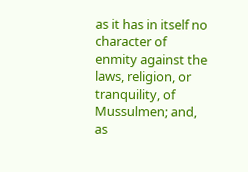as it has in itself no character of enmity against the laws, religion, or tranquility, of Mussulmen; and, as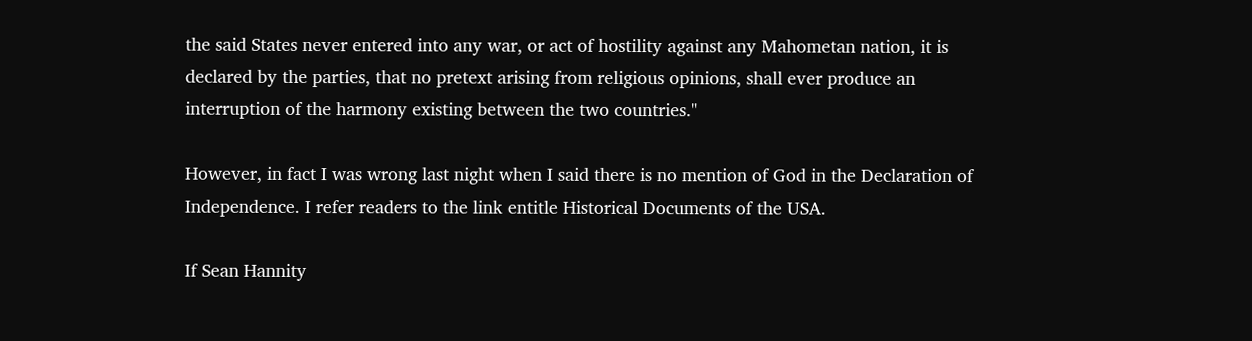the said States never entered into any war, or act of hostility against any Mahometan nation, it is declared by the parties, that no pretext arising from religious opinions, shall ever produce an interruption of the harmony existing between the two countries."

However, in fact I was wrong last night when I said there is no mention of God in the Declaration of Independence. I refer readers to the link entitle Historical Documents of the USA.

If Sean Hannity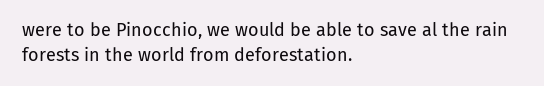were to be Pinocchio, we would be able to save al the rain forests in the world from deforestation.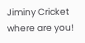Jiminy Cricket where are you!